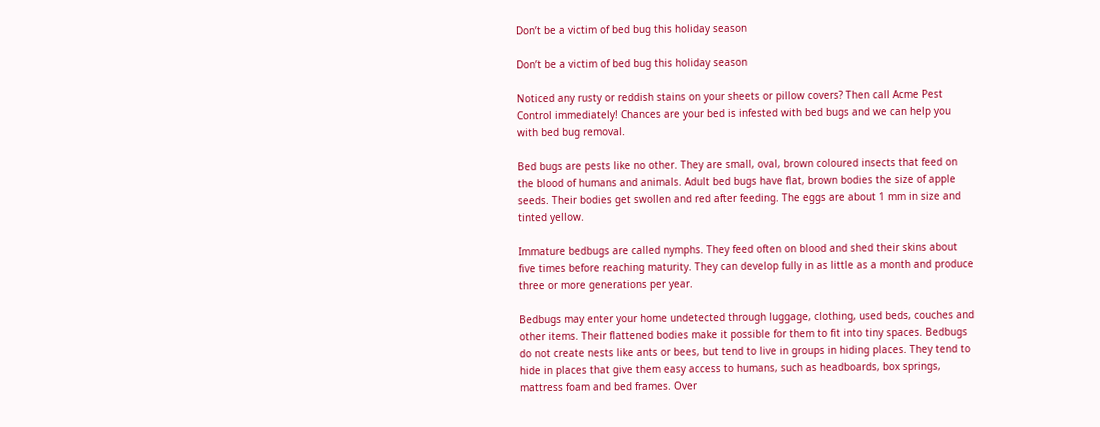Don’t be a victim of bed bug this holiday season

Don’t be a victim of bed bug this holiday season

Noticed any rusty or reddish stains on your sheets or pillow covers? Then call Acme Pest Control immediately! Chances are your bed is infested with bed bugs and we can help you with bed bug removal.

Bed bugs are pests like no other. They are small, oval, brown coloured insects that feed on the blood of humans and animals. Adult bed bugs have flat, brown bodies the size of apple seeds. Their bodies get swollen and red after feeding. The eggs are about 1 mm in size and tinted yellow.

Immature bedbugs are called nymphs. They feed often on blood and shed their skins about five times before reaching maturity. They can develop fully in as little as a month and produce three or more generations per year.

Bedbugs may enter your home undetected through luggage, clothing, used beds, couches and other items. Their flattened bodies make it possible for them to fit into tiny spaces. Bedbugs do not create nests like ants or bees, but tend to live in groups in hiding places. They tend to hide in places that give them easy access to humans, such as headboards, box springs, mattress foam and bed frames. Over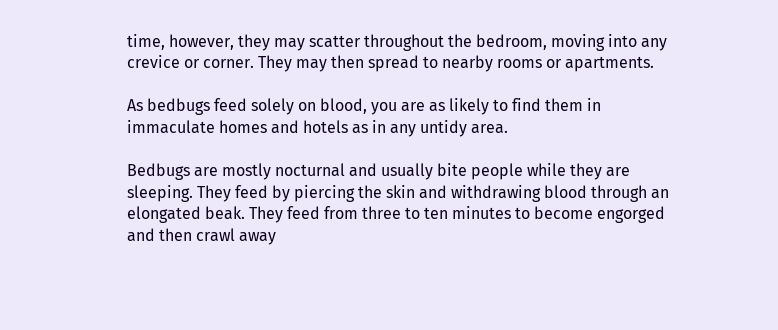time, however, they may scatter throughout the bedroom, moving into any crevice or corner. They may then spread to nearby rooms or apartments.

As bedbugs feed solely on blood, you are as likely to find them in immaculate homes and hotels as in any untidy area.

Bedbugs are mostly nocturnal and usually bite people while they are sleeping. They feed by piercing the skin and withdrawing blood through an elongated beak. They feed from three to ten minutes to become engorged and then crawl away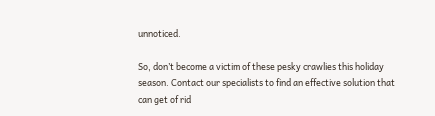unnoticed.

So, don’t become a victim of these pesky crawlies this holiday season. Contact our specialists to find an effective solution that can get of rid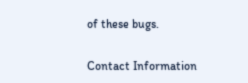of these bugs.

Contact Information